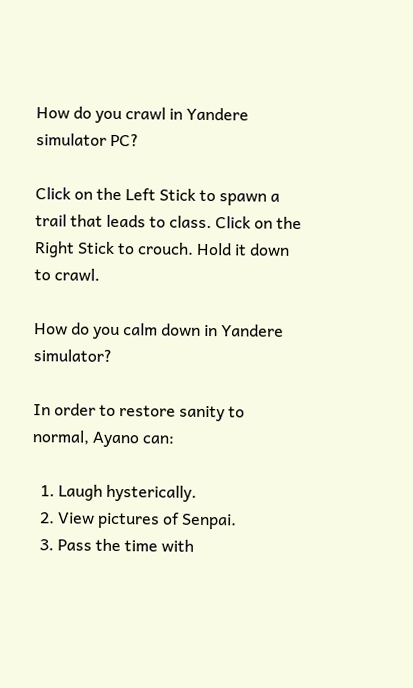How do you crawl in Yandere simulator PC?

Click on the Left Stick to spawn a trail that leads to class. Click on the Right Stick to crouch. Hold it down to crawl.

How do you calm down in Yandere simulator?

In order to restore sanity to normal, Ayano can:

  1. Laugh hysterically.
  2. View pictures of Senpai.
  3. Pass the time with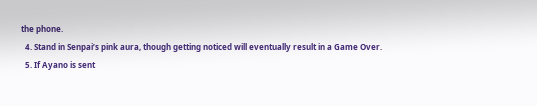the phone.
  4. Stand in Senpai’s pink aura, though getting noticed will eventually result in a Game Over.
  5. If Ayano is sent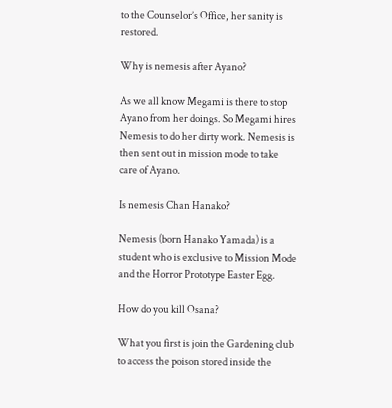to the Counselor’s Office, her sanity is restored.

Why is nemesis after Ayano?

As we all know Megami is there to stop Ayano from her doings. So Megami hires Nemesis to do her dirty work. Nemesis is then sent out in mission mode to take care of Ayano.

Is nemesis Chan Hanako?

Nemesis (born Hanako Yamada) is a student who is exclusive to Mission Mode and the Horror Prototype Easter Egg.

How do you kill Osana?

What you first is join the Gardening club to access the poison stored inside the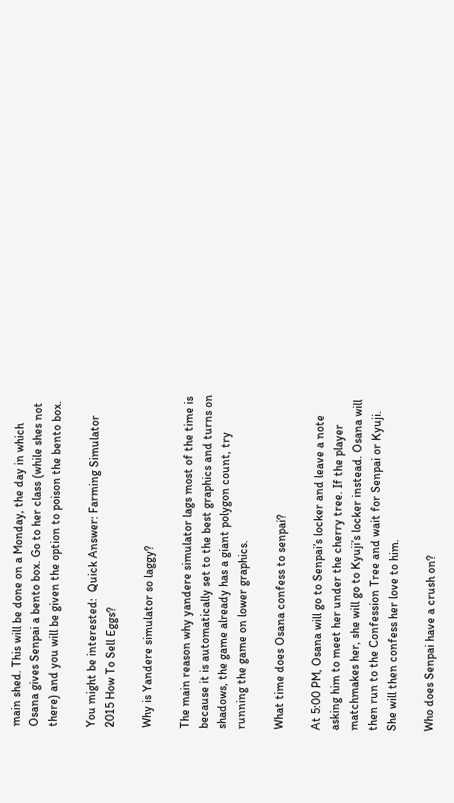main shed. This will be done on a Monday, the day in which Osana gives Senpai a bento box. Go to her class (while shes not there) and you will be given the option to poison the bento box.

You might be interested:  Quick Answer: Farming Simulator 2015 How To Sell Eggs?

Why is Yandere simulator so laggy?

The main reason why yandere simulator lags most of the time is because it is automatically set to the best graphics and turns on shadows, the game already has a giant polygon count, try running the game on lower graphics.

What time does Osana confess to senpai?

At 5:00 PM, Osana will go to Senpai’s locker and leave a note asking him to meet her under the cherry tree. If the player matchmakes her, she will go to Kyuji’s locker instead. Osana will then run to the Confession Tree and wait for Senpai or Kyuji. She will then confess her love to him.

Who does Senpai have a crush on?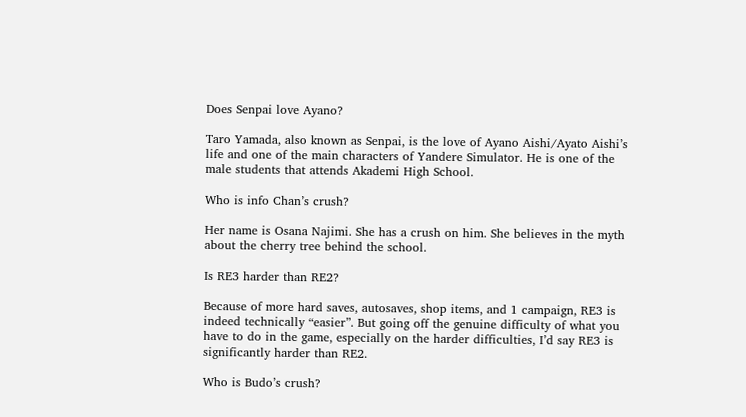Does Senpai love Ayano?

Taro Yamada, also known as Senpai, is the love of Ayano Aishi/Ayato Aishi’s life and one of the main characters of Yandere Simulator. He is one of the male students that attends Akademi High School.

Who is info Chan’s crush?

Her name is Osana Najimi. She has a crush on him. She believes in the myth about the cherry tree behind the school.

Is RE3 harder than RE2?

Because of more hard saves, autosaves, shop items, and 1 campaign, RE3 is indeed technically “easier”. But going off the genuine difficulty of what you have to do in the game, especially on the harder difficulties, I’d say RE3 is significantly harder than RE2.

Who is Budo’s crush?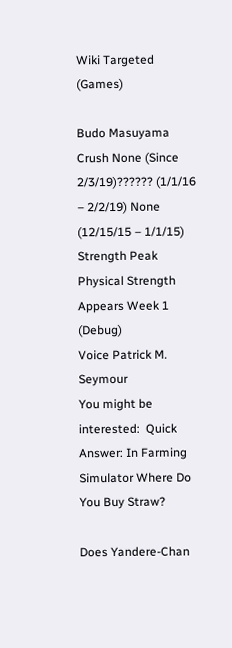Wiki Targeted (Games)

Budo Masuyama
Crush None (Since 2/3/19)?????? (1/1/16 – 2/2/19) None (12/15/15 – 1/1/15)
Strength Peak Physical Strength
Appears Week 1 (Debug)
Voice Patrick M. Seymour
You might be interested:  Quick Answer: In Farming Simulator Where Do You Buy Straw?

Does Yandere-Chan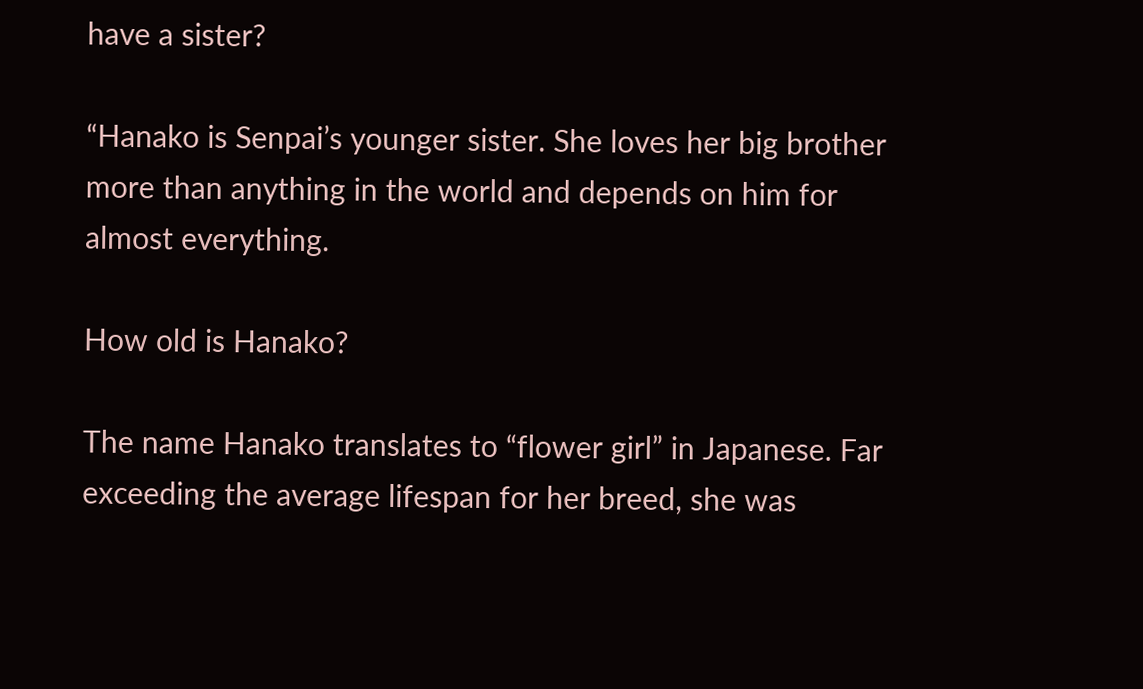have a sister?

“Hanako is Senpai’s younger sister. She loves her big brother more than anything in the world and depends on him for almost everything.

How old is Hanako?

The name Hanako translates to “flower girl” in Japanese. Far exceeding the average lifespan for her breed, she was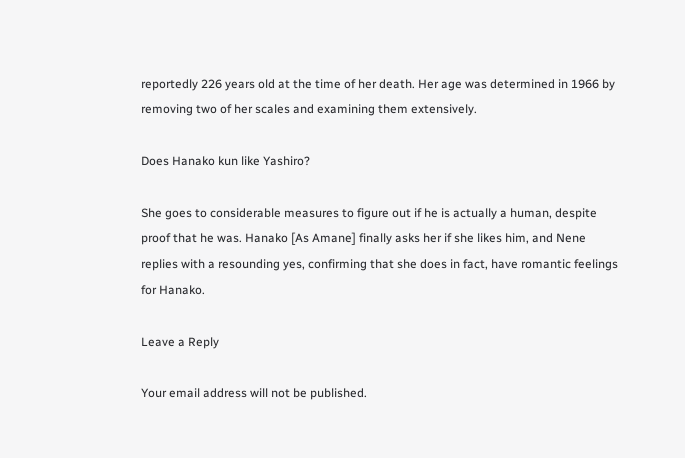reportedly 226 years old at the time of her death. Her age was determined in 1966 by removing two of her scales and examining them extensively.

Does Hanako kun like Yashiro?

She goes to considerable measures to figure out if he is actually a human, despite proof that he was. Hanako [As Amane] finally asks her if she likes him, and Nene replies with a resounding yes, confirming that she does in fact, have romantic feelings for Hanako.

Leave a Reply

Your email address will not be published.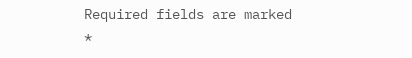Required fields are marked *